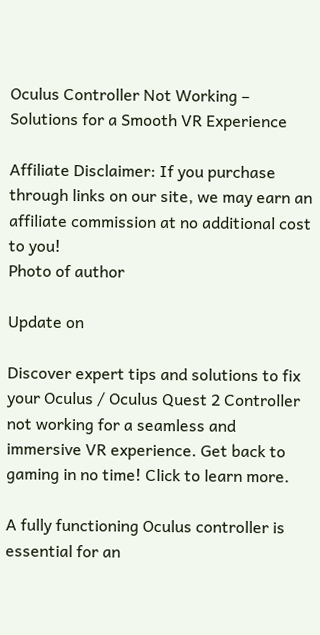Oculus Controller Not Working – Solutions for a Smooth VR Experience

Affiliate Disclaimer: If you purchase through links on our site, we may earn an affiliate commission at no additional cost to you!
Photo of author

Update on

Discover expert tips and solutions to fix your Oculus / Oculus Quest 2 Controller not working for a seamless and immersive VR experience. Get back to gaming in no time! Click to learn more.

A fully functioning Oculus controller is essential for an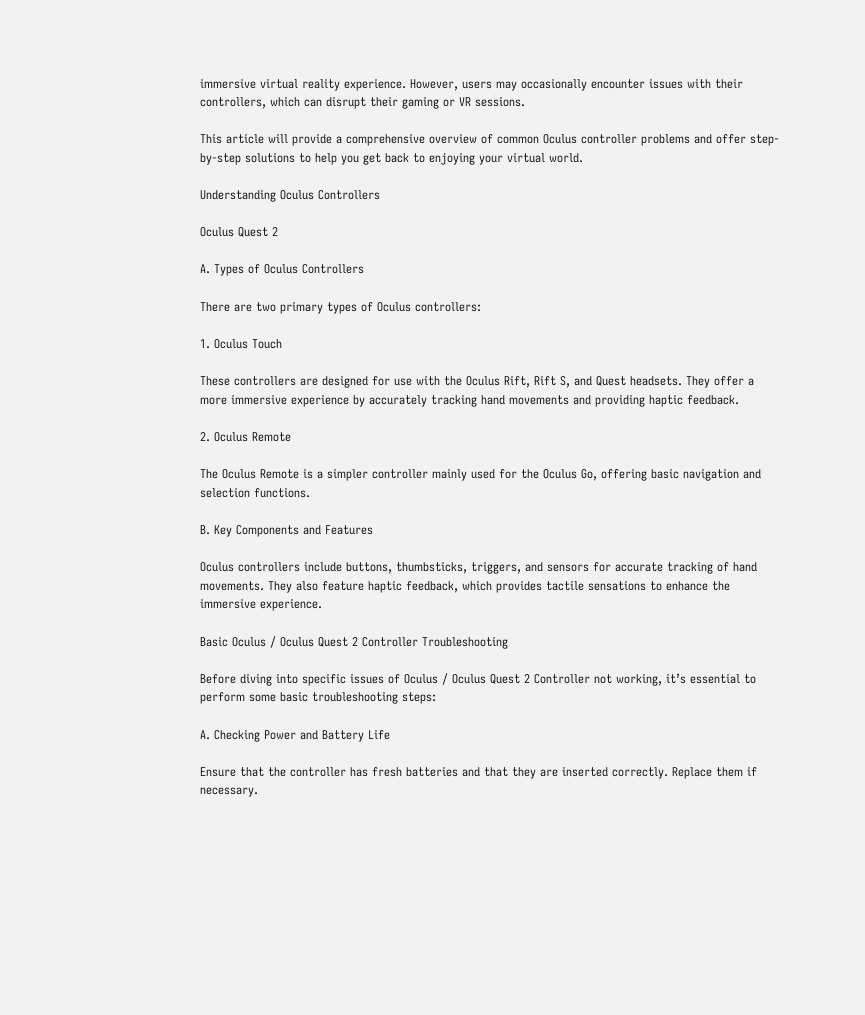immersive virtual reality experience. However, users may occasionally encounter issues with their controllers, which can disrupt their gaming or VR sessions.

This article will provide a comprehensive overview of common Oculus controller problems and offer step-by-step solutions to help you get back to enjoying your virtual world.

Understanding Oculus Controllers

Oculus Quest 2

A. Types of Oculus Controllers

There are two primary types of Oculus controllers:

1. Oculus Touch

These controllers are designed for use with the Oculus Rift, Rift S, and Quest headsets. They offer a more immersive experience by accurately tracking hand movements and providing haptic feedback.

2. Oculus Remote

The Oculus Remote is a simpler controller mainly used for the Oculus Go, offering basic navigation and selection functions.

B. Key Components and Features

Oculus controllers include buttons, thumbsticks, triggers, and sensors for accurate tracking of hand movements. They also feature haptic feedback, which provides tactile sensations to enhance the immersive experience.

Basic Oculus / Oculus Quest 2 Controller Troubleshooting

Before diving into specific issues of Oculus / Oculus Quest 2 Controller not working, it’s essential to perform some basic troubleshooting steps:

A. Checking Power and Battery Life

Ensure that the controller has fresh batteries and that they are inserted correctly. Replace them if necessary.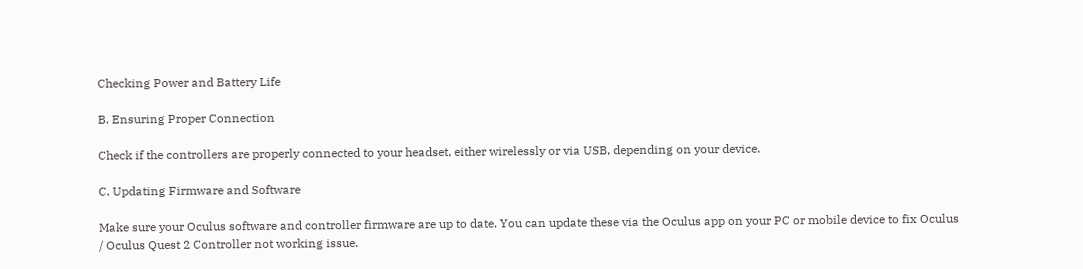Checking Power and Battery Life

B. Ensuring Proper Connection

Check if the controllers are properly connected to your headset, either wirelessly or via USB, depending on your device.

C. Updating Firmware and Software

Make sure your Oculus software and controller firmware are up to date. You can update these via the Oculus app on your PC or mobile device to fix Oculus / Oculus Quest 2 Controller not working issue.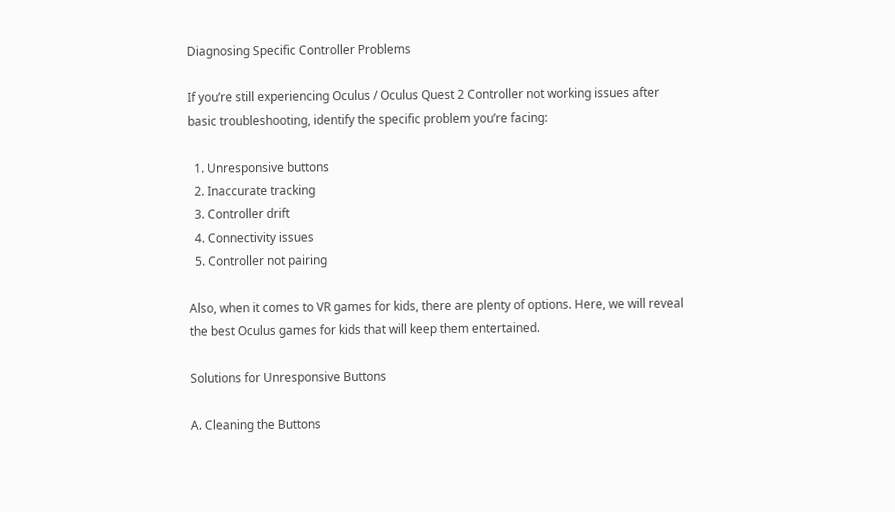Diagnosing Specific Controller Problems

If you’re still experiencing Oculus / Oculus Quest 2 Controller not working issues after basic troubleshooting, identify the specific problem you’re facing:

  1. Unresponsive buttons
  2. Inaccurate tracking
  3. Controller drift
  4. Connectivity issues
  5. Controller not pairing

Also, when it comes to VR games for kids, there are plenty of options. Here, we will reveal the best Oculus games for kids that will keep them entertained.

Solutions for Unresponsive Buttons

A. Cleaning the Buttons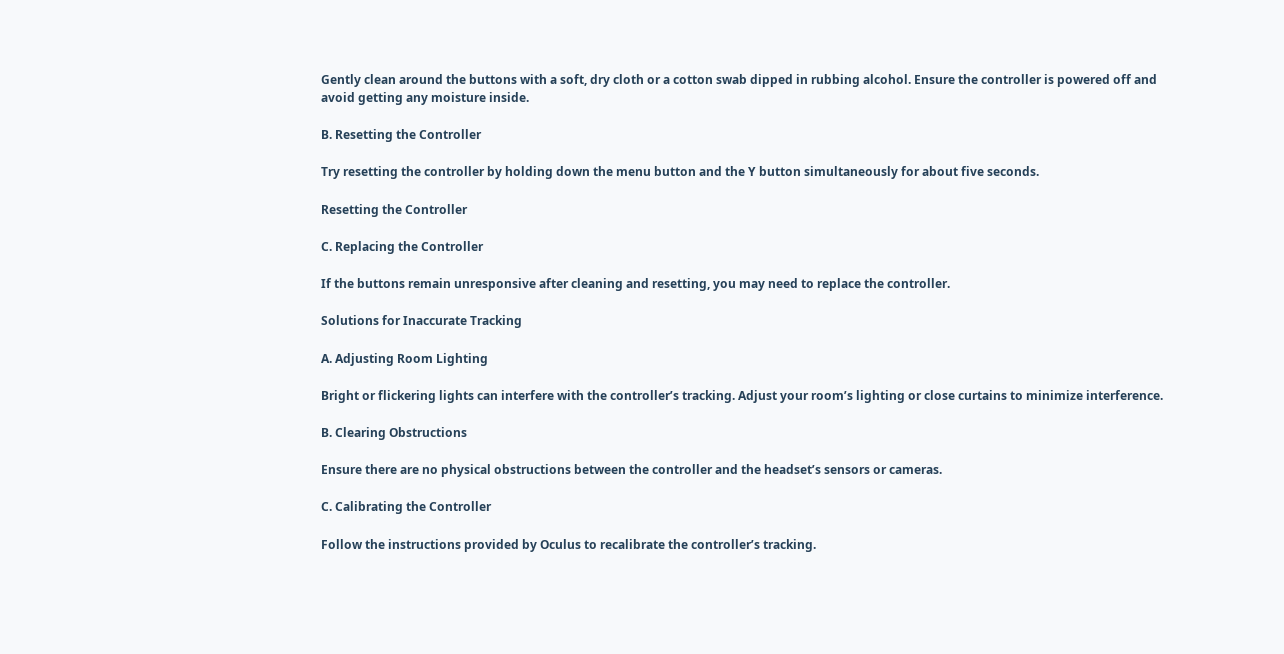Gently clean around the buttons with a soft, dry cloth or a cotton swab dipped in rubbing alcohol. Ensure the controller is powered off and avoid getting any moisture inside.

B. Resetting the Controller

Try resetting the controller by holding down the menu button and the Y button simultaneously for about five seconds.

Resetting the Controller

C. Replacing the Controller

If the buttons remain unresponsive after cleaning and resetting, you may need to replace the controller.

Solutions for Inaccurate Tracking

A. Adjusting Room Lighting

Bright or flickering lights can interfere with the controller’s tracking. Adjust your room’s lighting or close curtains to minimize interference.

B. Clearing Obstructions

Ensure there are no physical obstructions between the controller and the headset’s sensors or cameras.

C. Calibrating the Controller

Follow the instructions provided by Oculus to recalibrate the controller’s tracking.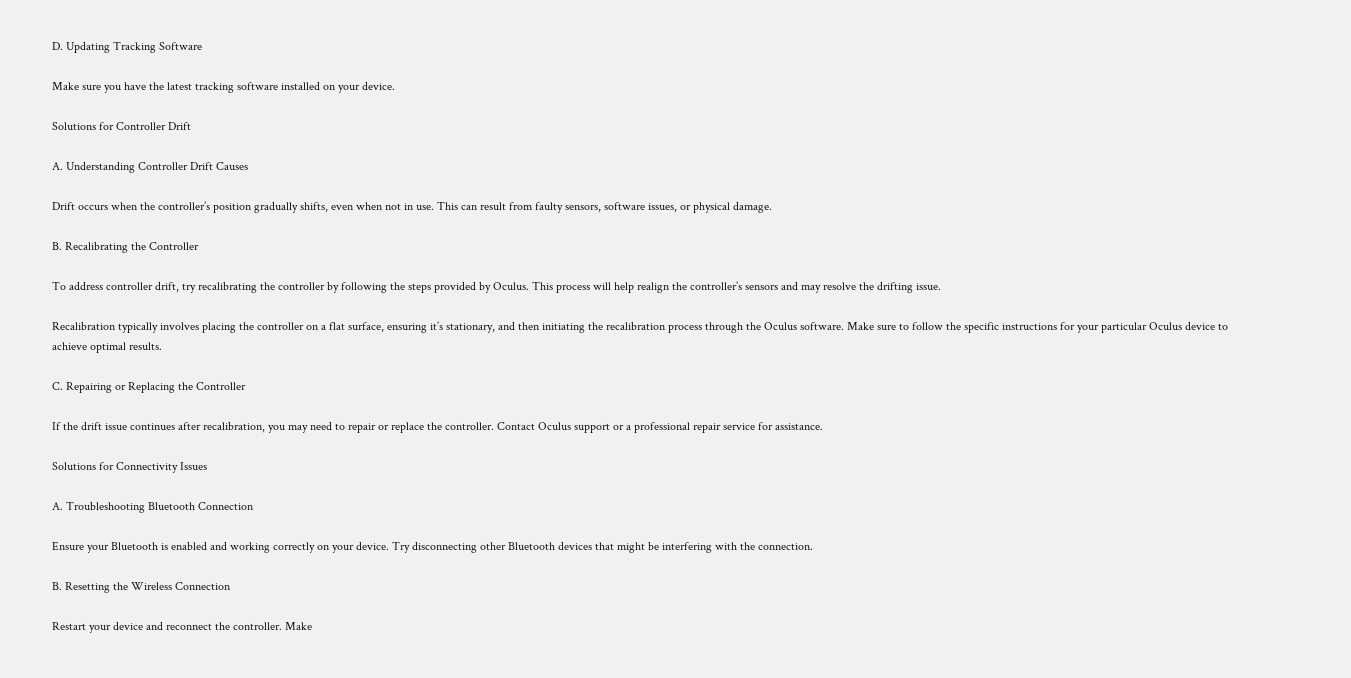D. Updating Tracking Software

Make sure you have the latest tracking software installed on your device.

Solutions for Controller Drift

A. Understanding Controller Drift Causes

Drift occurs when the controller’s position gradually shifts, even when not in use. This can result from faulty sensors, software issues, or physical damage.

B. Recalibrating the Controller

To address controller drift, try recalibrating the controller by following the steps provided by Oculus. This process will help realign the controller’s sensors and may resolve the drifting issue.

Recalibration typically involves placing the controller on a flat surface, ensuring it’s stationary, and then initiating the recalibration process through the Oculus software. Make sure to follow the specific instructions for your particular Oculus device to achieve optimal results.

C. Repairing or Replacing the Controller

If the drift issue continues after recalibration, you may need to repair or replace the controller. Contact Oculus support or a professional repair service for assistance.

Solutions for Connectivity Issues

A. Troubleshooting Bluetooth Connection

Ensure your Bluetooth is enabled and working correctly on your device. Try disconnecting other Bluetooth devices that might be interfering with the connection.

B. Resetting the Wireless Connection

Restart your device and reconnect the controller. Make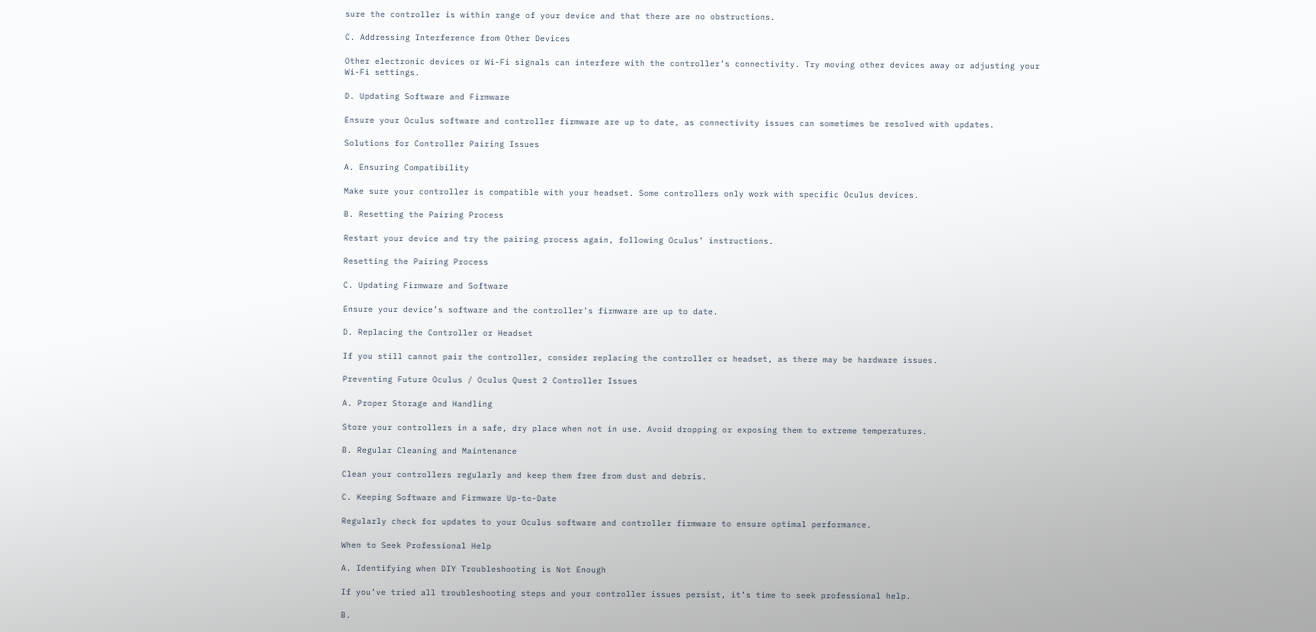sure the controller is within range of your device and that there are no obstructions.

C. Addressing Interference from Other Devices

Other electronic devices or Wi-Fi signals can interfere with the controller’s connectivity. Try moving other devices away or adjusting your Wi-Fi settings.

D. Updating Software and Firmware

Ensure your Oculus software and controller firmware are up to date, as connectivity issues can sometimes be resolved with updates.

Solutions for Controller Pairing Issues

A. Ensuring Compatibility

Make sure your controller is compatible with your headset. Some controllers only work with specific Oculus devices.

B. Resetting the Pairing Process

Restart your device and try the pairing process again, following Oculus’ instructions.

Resetting the Pairing Process

C. Updating Firmware and Software

Ensure your device’s software and the controller’s firmware are up to date.

D. Replacing the Controller or Headset

If you still cannot pair the controller, consider replacing the controller or headset, as there may be hardware issues.

Preventing Future Oculus / Oculus Quest 2 Controller Issues

A. Proper Storage and Handling

Store your controllers in a safe, dry place when not in use. Avoid dropping or exposing them to extreme temperatures.

B. Regular Cleaning and Maintenance

Clean your controllers regularly and keep them free from dust and debris.

C. Keeping Software and Firmware Up-to-Date

Regularly check for updates to your Oculus software and controller firmware to ensure optimal performance.

When to Seek Professional Help

A. Identifying when DIY Troubleshooting is Not Enough

If you’ve tried all troubleshooting steps and your controller issues persist, it’s time to seek professional help.

B.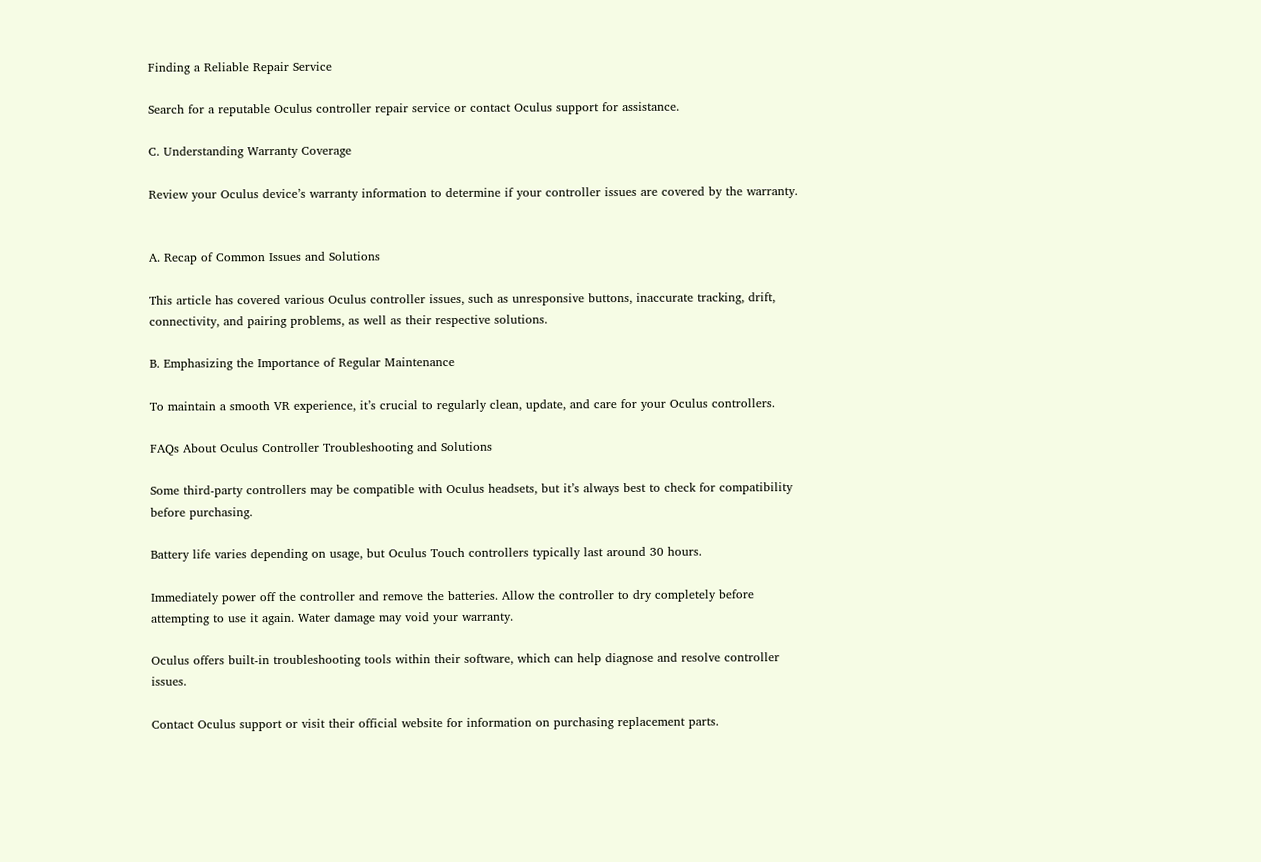Finding a Reliable Repair Service

Search for a reputable Oculus controller repair service or contact Oculus support for assistance.

C. Understanding Warranty Coverage

Review your Oculus device’s warranty information to determine if your controller issues are covered by the warranty.


A. Recap of Common Issues and Solutions

This article has covered various Oculus controller issues, such as unresponsive buttons, inaccurate tracking, drift, connectivity, and pairing problems, as well as their respective solutions.

B. Emphasizing the Importance of Regular Maintenance

To maintain a smooth VR experience, it’s crucial to regularly clean, update, and care for your Oculus controllers.

FAQs About Oculus Controller Troubleshooting and Solutions

Some third-party controllers may be compatible with Oculus headsets, but it’s always best to check for compatibility before purchasing.

Battery life varies depending on usage, but Oculus Touch controllers typically last around 30 hours.

Immediately power off the controller and remove the batteries. Allow the controller to dry completely before attempting to use it again. Water damage may void your warranty.

Oculus offers built-in troubleshooting tools within their software, which can help diagnose and resolve controller issues.

Contact Oculus support or visit their official website for information on purchasing replacement parts.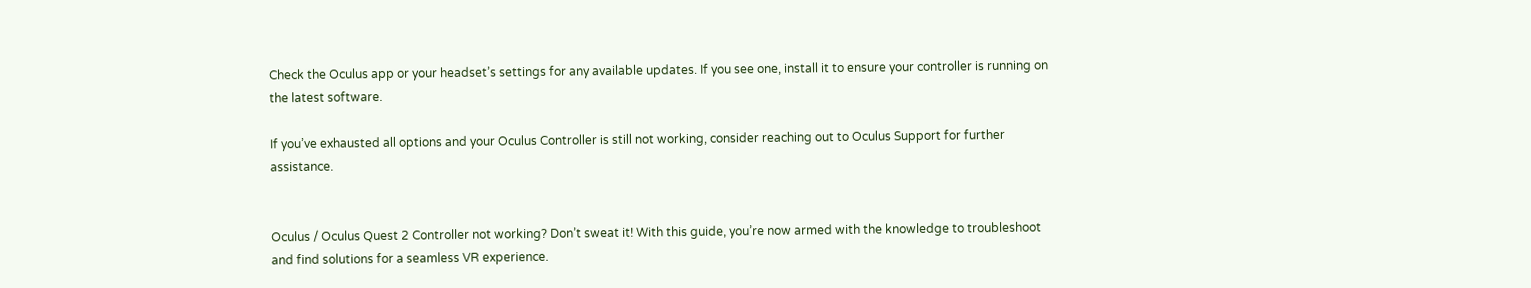Check the Oculus app or your headset’s settings for any available updates. If you see one, install it to ensure your controller is running on the latest software.

If you’ve exhausted all options and your Oculus Controller is still not working, consider reaching out to Oculus Support for further assistance.


Oculus / Oculus Quest 2 Controller not working? Don’t sweat it! With this guide, you’re now armed with the knowledge to troubleshoot and find solutions for a seamless VR experience.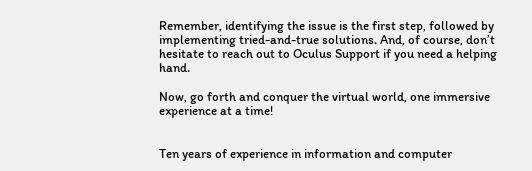Remember, identifying the issue is the first step, followed by implementing tried-and-true solutions. And, of course, don’t hesitate to reach out to Oculus Support if you need a helping hand.

Now, go forth and conquer the virtual world, one immersive experience at a time!


Ten years of experience in information and computer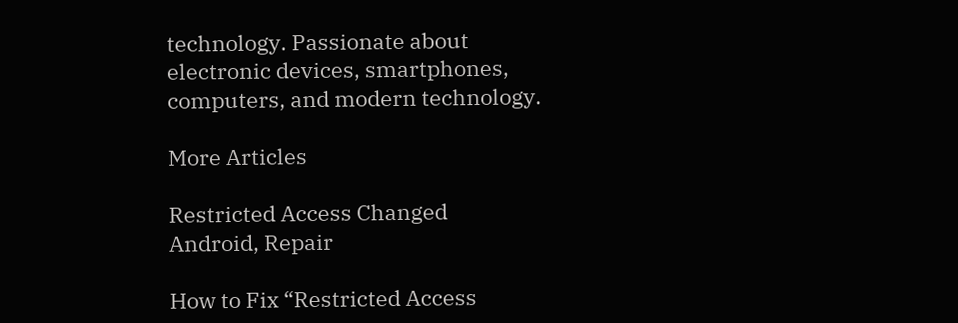technology. Passionate about electronic devices, smartphones, computers, and modern technology.

More Articles

Restricted Access Changed
Android, Repair

How to Fix “Restricted Access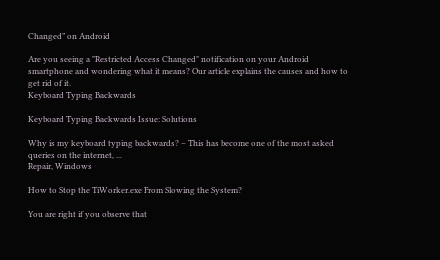Changed” on Android

Are you seeing a "Restricted Access Changed" notification on your Android smartphone and wondering what it means? Our article explains the causes and how to get rid of it.
Keyboard Typing Backwards

Keyboard Typing Backwards Issue: Solutions

Why is my keyboard typing backwards? – This has become one of the most asked queries on the internet, ...
Repair, Windows

How to Stop the TiWorker.exe From Slowing the System?

You are right if you observe that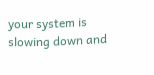your system is slowing down and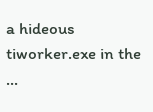a hideous tiworker.exe in the ...